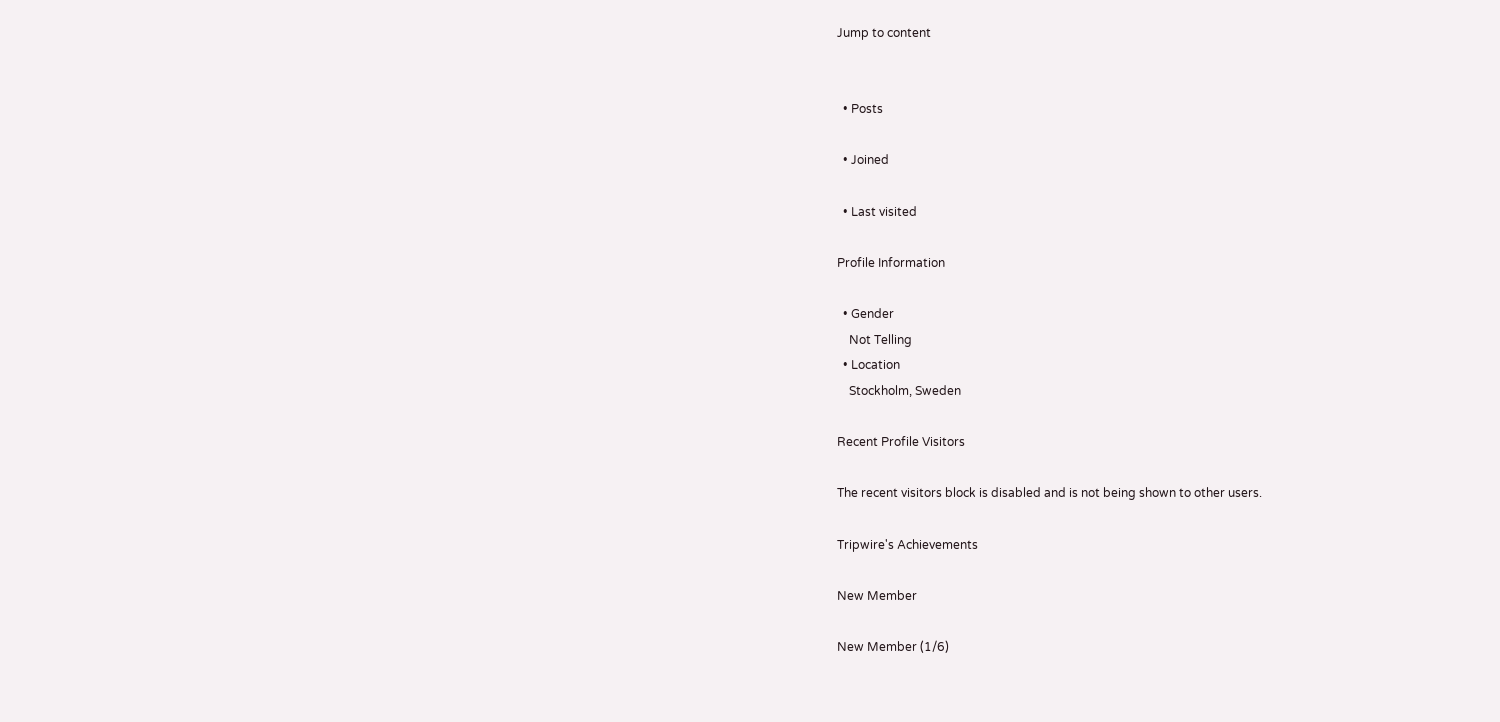Jump to content


  • Posts

  • Joined

  • Last visited

Profile Information

  • Gender
    Not Telling
  • Location
    Stockholm, Sweden

Recent Profile Visitors

The recent visitors block is disabled and is not being shown to other users.

Tripwire's Achievements

New Member

New Member (1/6)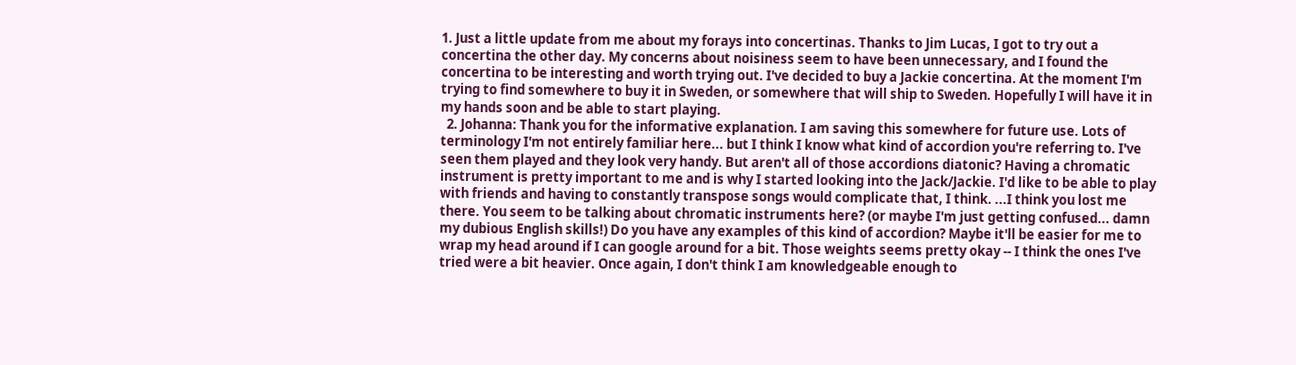1. Just a little update from me about my forays into concertinas. Thanks to Jim Lucas, I got to try out a concertina the other day. My concerns about noisiness seem to have been unnecessary, and I found the concertina to be interesting and worth trying out. I've decided to buy a Jackie concertina. At the moment I'm trying to find somewhere to buy it in Sweden, or somewhere that will ship to Sweden. Hopefully I will have it in my hands soon and be able to start playing.
  2. Johanna: Thank you for the informative explanation. I am saving this somewhere for future use. Lots of terminology I'm not entirely familiar here... but I think I know what kind of accordion you're referring to. I've seen them played and they look very handy. But aren't all of those accordions diatonic? Having a chromatic instrument is pretty important to me and is why I started looking into the Jack/Jackie. I'd like to be able to play with friends and having to constantly transpose songs would complicate that, I think. ...I think you lost me there. You seem to be talking about chromatic instruments here? (or maybe I'm just getting confused... damn my dubious English skills!) Do you have any examples of this kind of accordion? Maybe it'll be easier for me to wrap my head around if I can google around for a bit. Those weights seems pretty okay -- I think the ones I've tried were a bit heavier. Once again, I don't think I am knowledgeable enough to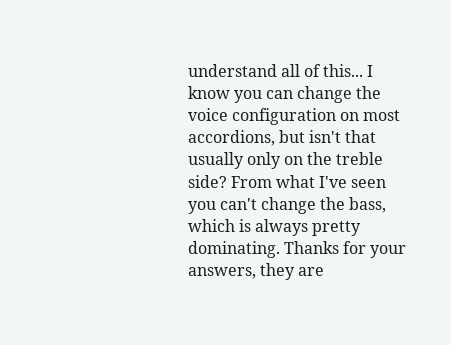understand all of this... I know you can change the voice configuration on most accordions, but isn't that usually only on the treble side? From what I've seen you can't change the bass, which is always pretty dominating. Thanks for your answers, they are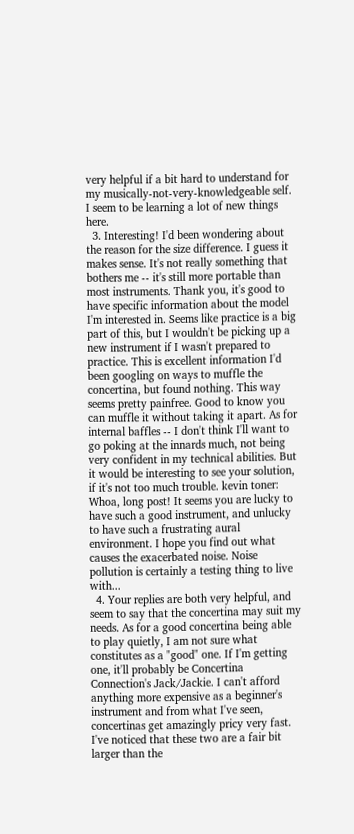very helpful if a bit hard to understand for my musically-not-very-knowledgeable self. I seem to be learning a lot of new things here.
  3. Interesting! I'd been wondering about the reason for the size difference. I guess it makes sense. It's not really something that bothers me -- it's still more portable than most instruments. Thank you, it's good to have specific information about the model I'm interested in. Seems like practice is a big part of this, but I wouldn't be picking up a new instrument if I wasn't prepared to practice. This is excellent information I'd been googling on ways to muffle the concertina, but found nothing. This way seems pretty painfree. Good to know you can muffle it without taking it apart. As for internal baffles -- I don't think I'll want to go poking at the innards much, not being very confident in my technical abilities. But it would be interesting to see your solution, if it's not too much trouble. kevin toner: Whoa, long post! It seems you are lucky to have such a good instrument, and unlucky to have such a frustrating aural environment. I hope you find out what causes the exacerbated noise. Noise pollution is certainly a testing thing to live with...
  4. Your replies are both very helpful, and seem to say that the concertina may suit my needs. As for a good concertina being able to play quietly, I am not sure what constitutes as a "good" one. If I'm getting one, it'll probably be Concertina Connection's Jack/Jackie. I can't afford anything more expensive as a beginner's instrument and from what I've seen, concertinas get amazingly pricy very fast. I've noticed that these two are a fair bit larger than the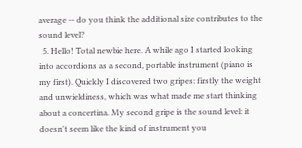average -- do you think the additional size contributes to the sound level?
  5. Hello! Total newbie here. A while ago I started looking into accordions as a second, portable instrument (piano is my first). Quickly I discovered two gripes: firstly the weight and unwieldiness, which was what made me start thinking about a concertina. My second gripe is the sound level: it doesn't seem like the kind of instrument you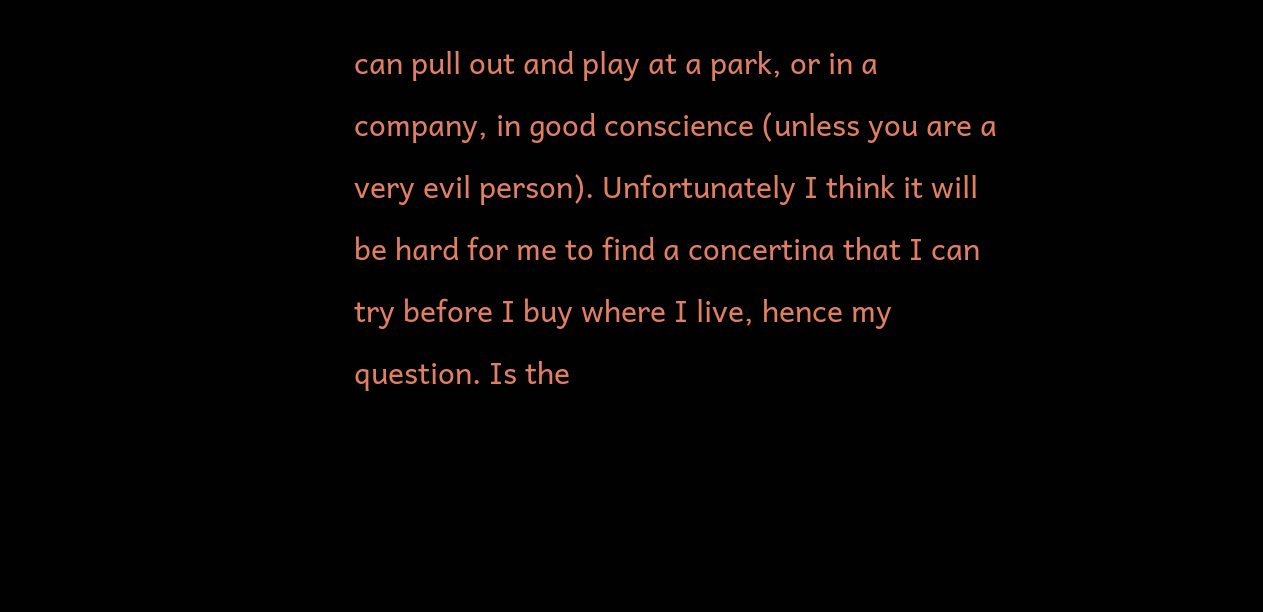can pull out and play at a park, or in a company, in good conscience (unless you are a very evil person). Unfortunately I think it will be hard for me to find a concertina that I can try before I buy where I live, hence my question. Is the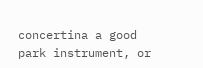concertina a good park instrument, or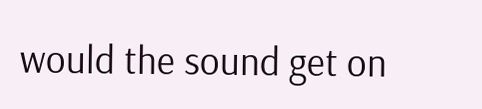would the sound get on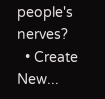people's nerves?
  • Create New...